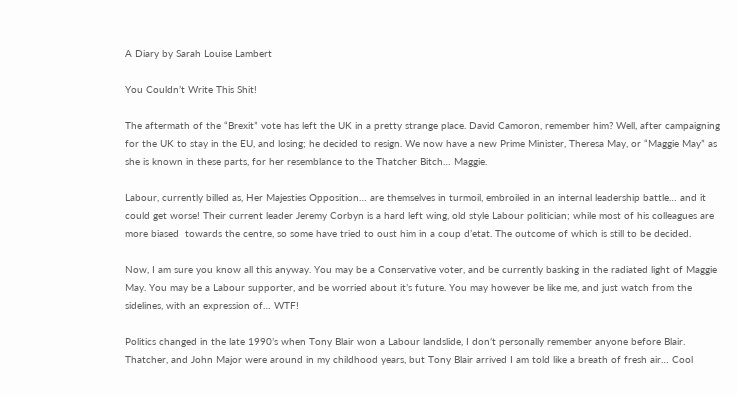A Diary by Sarah Louise Lambert

You Couldn’t Write This Shit!

The aftermath of the “Brexit” vote has left the UK in a pretty strange place. David Camoron, remember him? Well, after campaigning for the UK to stay in the EU, and losing; he decided to resign. We now have a new Prime Minister, Theresa May, or “Maggie May” as she is known in these parts, for her resemblance to the Thatcher Bitch… Maggie.

Labour, currently billed as, Her Majesties Opposition… are themselves in turmoil, embroiled in an internal leadership battle… and it could get worse! Their current leader Jeremy Corbyn is a hard left wing, old style Labour politician; while most of his colleagues are more biased  towards the centre, so some have tried to oust him in a coup d’etat. The outcome of which is still to be decided.

Now, I am sure you know all this anyway. You may be a Conservative voter, and be currently basking in the radiated light of Maggie May. You may be a Labour supporter, and be worried about it’s future. You may however be like me, and just watch from the sidelines, with an expression of… WTF!

Politics changed in the late 1990’s when Tony Blair won a Labour landslide, I don’t personally remember anyone before Blair. Thatcher, and John Major were around in my childhood years, but Tony Blair arrived I am told like a breath of fresh air… Cool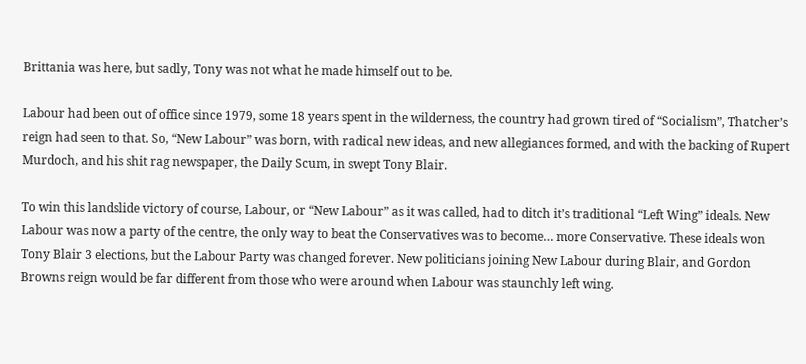Brittania was here, but sadly, Tony was not what he made himself out to be.

Labour had been out of office since 1979, some 18 years spent in the wilderness, the country had grown tired of “Socialism”, Thatcher’s reign had seen to that. So, “New Labour” was born, with radical new ideas, and new allegiances formed, and with the backing of Rupert Murdoch, and his shit rag newspaper, the Daily Scum, in swept Tony Blair.

To win this landslide victory of course, Labour, or “New Labour” as it was called, had to ditch it’s traditional “Left Wing” ideals. New Labour was now a party of the centre, the only way to beat the Conservatives was to become… more Conservative. These ideals won Tony Blair 3 elections, but the Labour Party was changed forever. New politicians joining New Labour during Blair, and Gordon Browns reign would be far different from those who were around when Labour was staunchly left wing.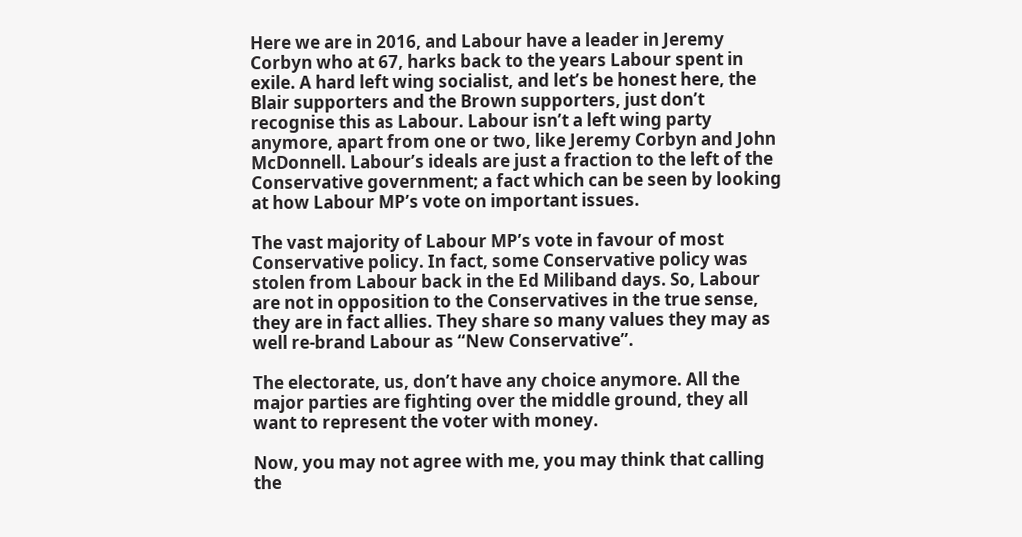Here we are in 2016, and Labour have a leader in Jeremy Corbyn who at 67, harks back to the years Labour spent in exile. A hard left wing socialist, and let’s be honest here, the Blair supporters and the Brown supporters, just don’t recognise this as Labour. Labour isn’t a left wing party anymore, apart from one or two, like Jeremy Corbyn and John McDonnell. Labour’s ideals are just a fraction to the left of the Conservative government; a fact which can be seen by looking at how Labour MP’s vote on important issues.

The vast majority of Labour MP’s vote in favour of most Conservative policy. In fact, some Conservative policy was stolen from Labour back in the Ed Miliband days. So, Labour are not in opposition to the Conservatives in the true sense, they are in fact allies. They share so many values they may as well re-brand Labour as “New Conservative”.

The electorate, us, don’t have any choice anymore. All the major parties are fighting over the middle ground, they all want to represent the voter with money.

Now, you may not agree with me, you may think that calling the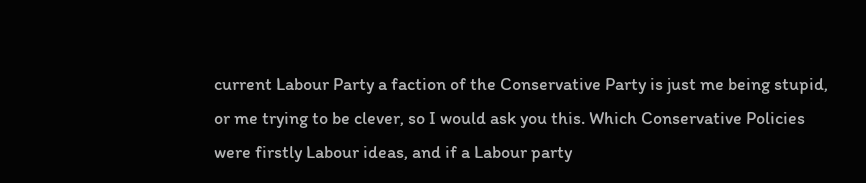current Labour Party a faction of the Conservative Party is just me being stupid, or me trying to be clever, so I would ask you this. Which Conservative Policies were firstly Labour ideas, and if a Labour party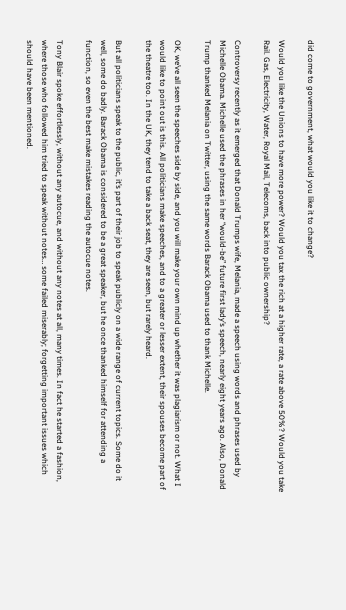did come to government, what would you like it to change?

Would you like the Unions to have more power? Would you tax the rich at a higher rate, a rate above 50%? Would you take Rail. Gas, Electricity, Water, Royal Mail, Telecoms, back into public ownership?

Controversy recently as it emerged that Donald Trumps wife, Melania, made a speech using words and phrases used by Michelle Obama. Michelle used the phrases in her “would-be” future first lady’s speech, nearly eight years ago. Also, Donald Trump thanked Melania on Twitter, using the same words Barack Obama used to thank Michelle.

OK, we’ve all seen the speeches side by side, and you will make your own mind up whether it was plagiarism or not. What I would like to point out is this. All politicians make speeches, and to a greater or lesser extent, their spouses become part of the theatre too. In the UK, they tend to take a back seat, they are seen, but rarely heard.

But all politicians speak to the public, it’s part of their job to speak publicly on a wide range of current topics. Some do it well, some do badly. Barack Obama is considered to be a great speaker, but he once thanked himself for attending a function, so even the best make mistakes reading the autocue notes.

Tony Blair spoke effortlessly, without any autocue, and without any notes at all, many times. In fact he started a fashion, where those who followed him tried to speak without notes… some failed miserably; forgetting important issues which should have been mentioned.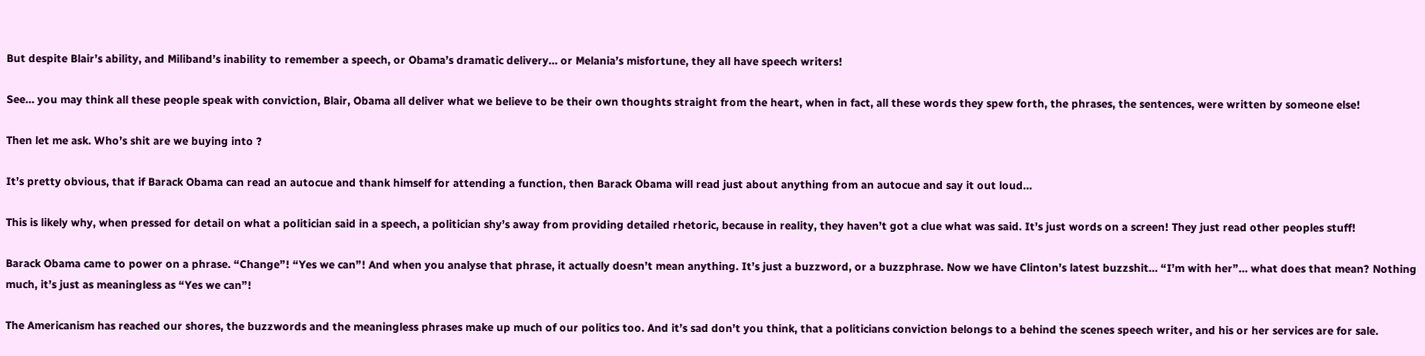But despite Blair’s ability, and Miliband’s inability to remember a speech, or Obama’s dramatic delivery… or Melania’s misfortune, they all have speech writers!

See… you may think all these people speak with conviction, Blair, Obama all deliver what we believe to be their own thoughts straight from the heart, when in fact, all these words they spew forth, the phrases, the sentences, were written by someone else!

Then let me ask. Who’s shit are we buying into ?

It’s pretty obvious, that if Barack Obama can read an autocue and thank himself for attending a function, then Barack Obama will read just about anything from an autocue and say it out loud…

This is likely why, when pressed for detail on what a politician said in a speech, a politician shy’s away from providing detailed rhetoric, because in reality, they haven’t got a clue what was said. It’s just words on a screen! They just read other peoples stuff!

Barack Obama came to power on a phrase. “Change”! “Yes we can”! And when you analyse that phrase, it actually doesn’t mean anything. It’s just a buzzword, or a buzzphrase. Now we have Clinton’s latest buzzshit… “I’m with her”… what does that mean? Nothing much, it’s just as meaningless as “Yes we can”!

The Americanism has reached our shores, the buzzwords and the meaningless phrases make up much of our politics too. And it’s sad don’t you think, that a politicians conviction belongs to a behind the scenes speech writer, and his or her services are for sale.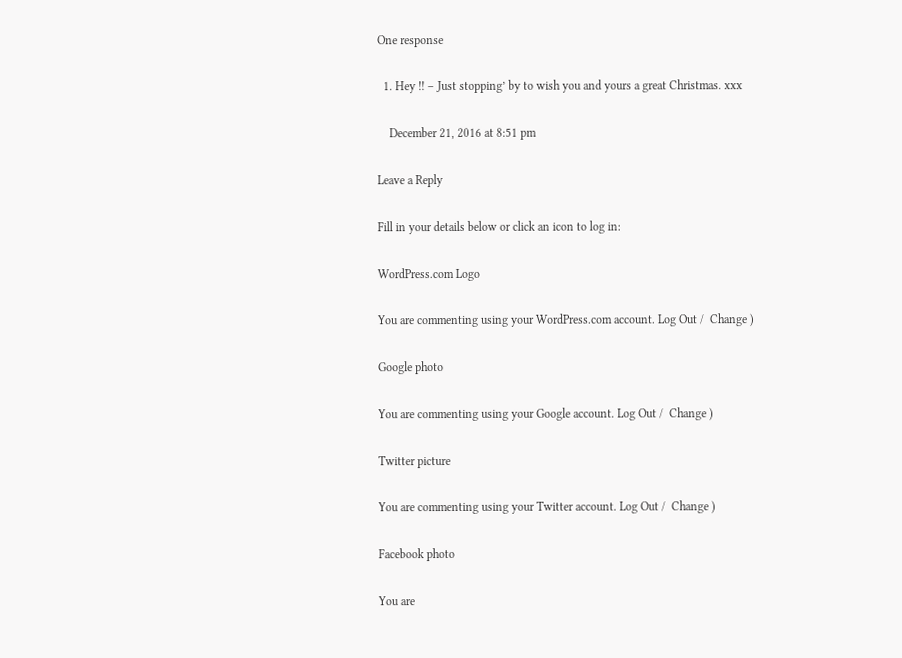One response

  1. Hey !! – Just stopping’ by to wish you and yours a great Christmas. xxx

    December 21, 2016 at 8:51 pm

Leave a Reply

Fill in your details below or click an icon to log in:

WordPress.com Logo

You are commenting using your WordPress.com account. Log Out /  Change )

Google photo

You are commenting using your Google account. Log Out /  Change )

Twitter picture

You are commenting using your Twitter account. Log Out /  Change )

Facebook photo

You are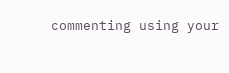commenting using your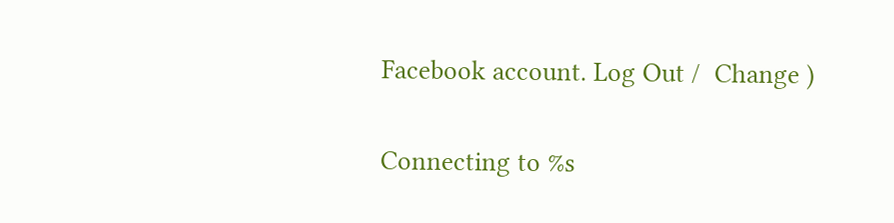Facebook account. Log Out /  Change )

Connecting to %s